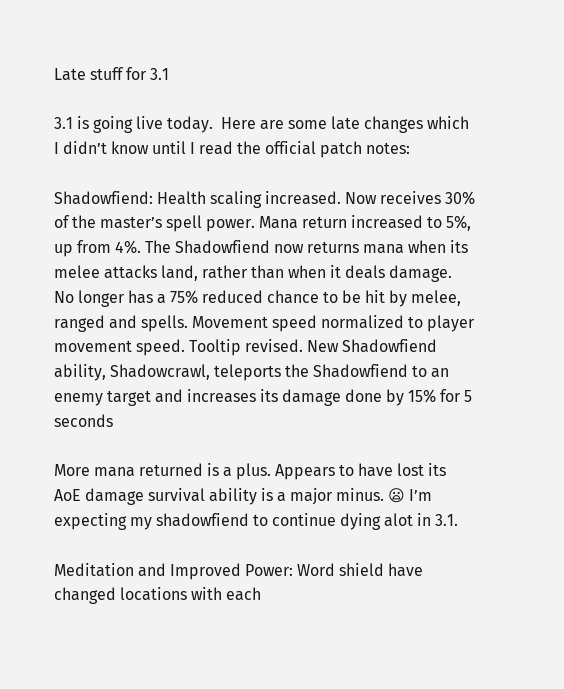Late stuff for 3.1

3.1 is going live today.  Here are some late changes which I didn’t know until I read the official patch notes:

Shadowfiend: Health scaling increased. Now receives 30% of the master’s spell power. Mana return increased to 5%, up from 4%. The Shadowfiend now returns mana when its melee attacks land, rather than when it deals damage. No longer has a 75% reduced chance to be hit by melee, ranged and spells. Movement speed normalized to player movement speed. Tooltip revised. New Shadowfiend ability, Shadowcrawl, teleports the Shadowfiend to an enemy target and increases its damage done by 15% for 5 seconds

More mana returned is a plus. Appears to have lost its AoE damage survival ability is a major minus. 😦 I’m expecting my shadowfiend to continue dying alot in 3.1.

Meditation and Improved Power: Word shield have changed locations with each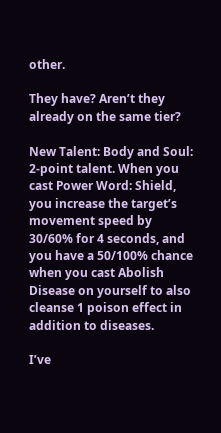other.

They have? Aren’t they already on the same tier?

New Talent: Body and Soul: 2-point talent. When you cast Power Word: Shield, you increase the target’s movement speed by 30/60% for 4 seconds, and you have a 50/100% chance when you cast Abolish Disease on yourself to also cleanse 1 poison effect in addition to diseases.

I’ve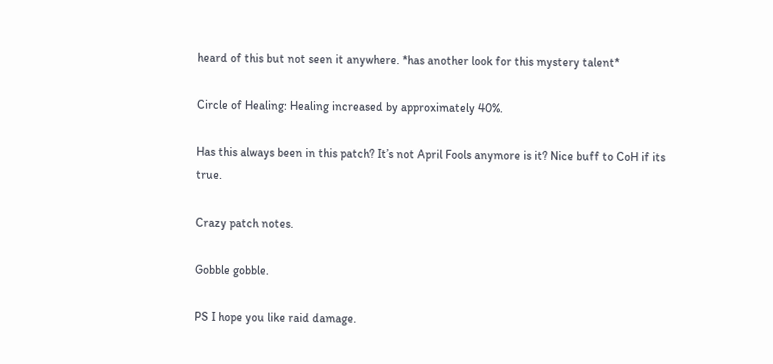heard of this but not seen it anywhere. *has another look for this mystery talent*

Circle of Healing: Healing increased by approximately 40%.

Has this always been in this patch? It’s not April Fools anymore is it? Nice buff to CoH if its true.

Crazy patch notes.

Gobble gobble.

PS I hope you like raid damage.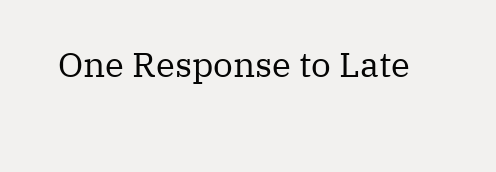One Response to Late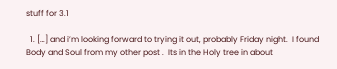stuff for 3.1

  1. […] and i’m looking forward to trying it out, probably Friday night.  I found Body and Soul from my other post .  Its in the Holy tree in about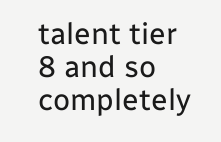talent tier 8 and so completely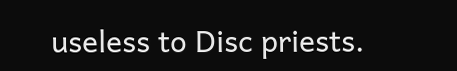useless to Disc priests.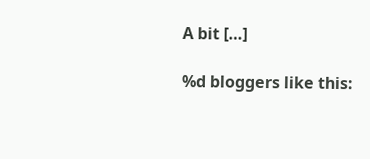A bit […]

%d bloggers like this: